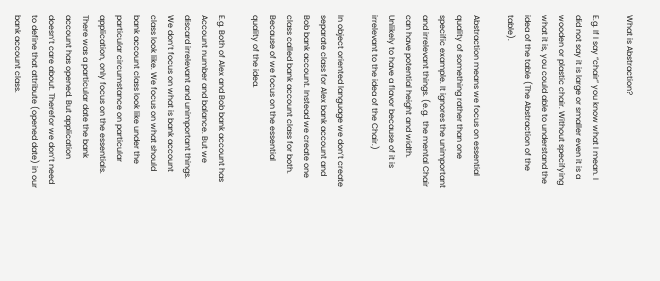What is Abstraction?

E.g. If I say “chair” you know what I mean. I did not say it is large or smaller even it is a wooden or plastic chair. Without specifying what it is, you could able to understand the idea of the table (The Abstraction of the table).

Abstraction means we focus on essential quality of something rather than one specific example. It ignores the unimportant and irrelevant things. (e.g.  the mental Chair can have potential height and width. Unlikely to have a flavor because of it is irrelevant to the idea of the Chair.)

In object oriented language we don’t create separate class for Alex bank account and Bob bank account. Instead we create one class called bank account class for both. Because of we focus on the essential quality of the idea.

E.g. Both of Alex and Bob bank account has Account number and balance. But we discard irrelevant and unimportant things. We don’t focus on what is bank account class look like. We focus on what should bank account class look like under the particular circumstance on particular application, only focus on the essentials. There was a particular date the bank account has opened. But application doesn’t care about. Therefor we don’t need to define that attribute (opened date) in our bank account class.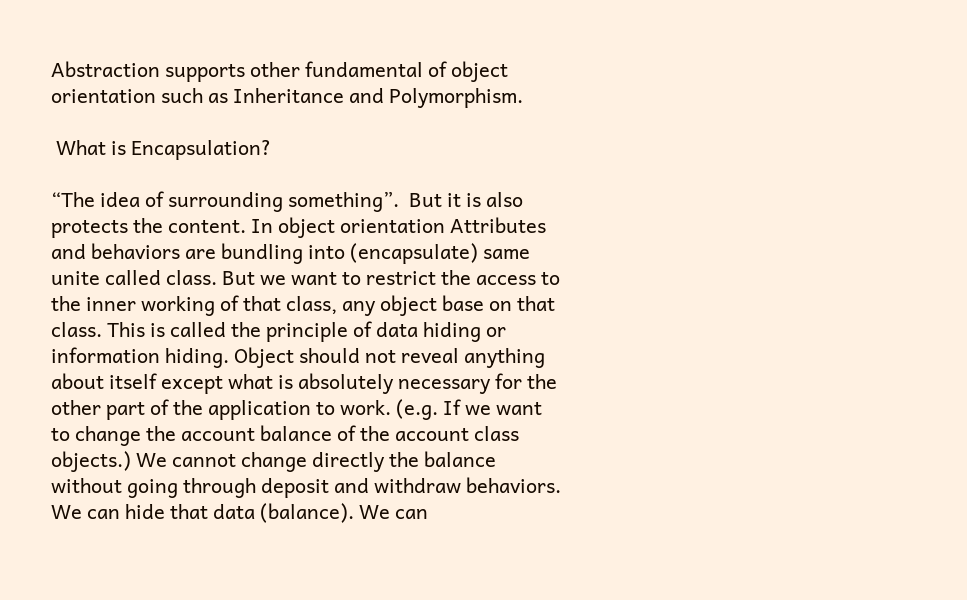Abstraction supports other fundamental of object orientation such as Inheritance and Polymorphism.

 What is Encapsulation?

“The idea of surrounding something”.  But it is also protects the content. In object orientation Attributes and behaviors are bundling into (encapsulate) same unite called class. But we want to restrict the access to the inner working of that class, any object base on that class. This is called the principle of data hiding or information hiding. Object should not reveal anything about itself except what is absolutely necessary for the other part of the application to work. (e.g. If we want to change the account balance of the account class objects.) We cannot change directly the balance without going through deposit and withdraw behaviors.  We can hide that data (balance). We can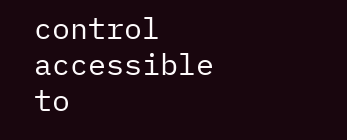control accessible to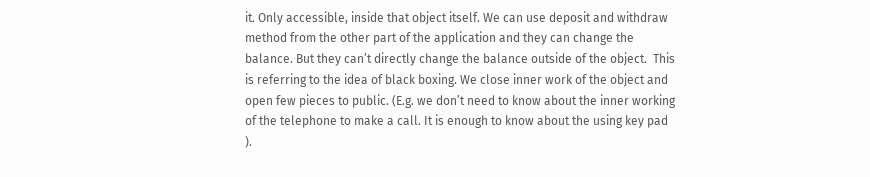it. Only accessible, inside that object itself. We can use deposit and withdraw method from the other part of the application and they can change the balance. But they can’t directly change the balance outside of the object.  This is referring to the idea of black boxing. We close inner work of the object and open few pieces to public. (E.g. we don’t need to know about the inner working of the telephone to make a call. It is enough to know about the using key pad ).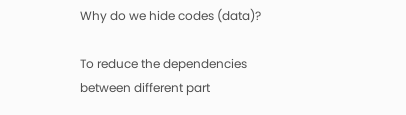Why do we hide codes (data)?

To reduce the dependencies between different part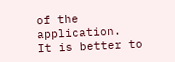of the application.
It is better to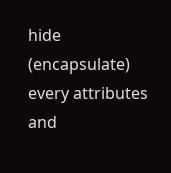hide (encapsulate) every attributes and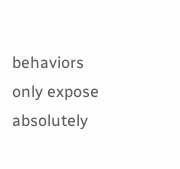behaviors only expose absolutely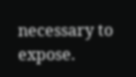necessary to expose.